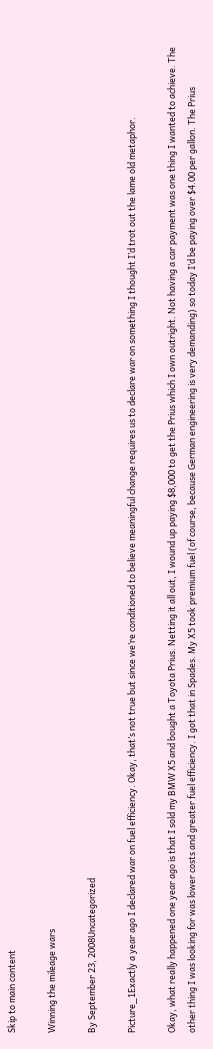Skip to main content

Winning the mileage wars

By September 23, 2008Uncategorized

Picture_1Exactly a year ago I declared war on fuel efficiency. Okay, that’s not true but since we’re conditioned to believe meaningful change requires us to declare war on something I thought I’d trot out the lame old metaphor.

Okay, what really happened one year ago is that I sold my BMW X5 and bought a Toyota Prius. Netting it all out, I wound up paying $8,000 to get the Prius which I own outright. Not having a car payment was one thing I wanted to achieve. The other thing I was looking for was lower costs and greater fuel efficiency. I got that in Spades. My X5 took premium fuel (of course, because German engineering is very demanding) so today I’d be paying over $4.00 per gallon. The Prius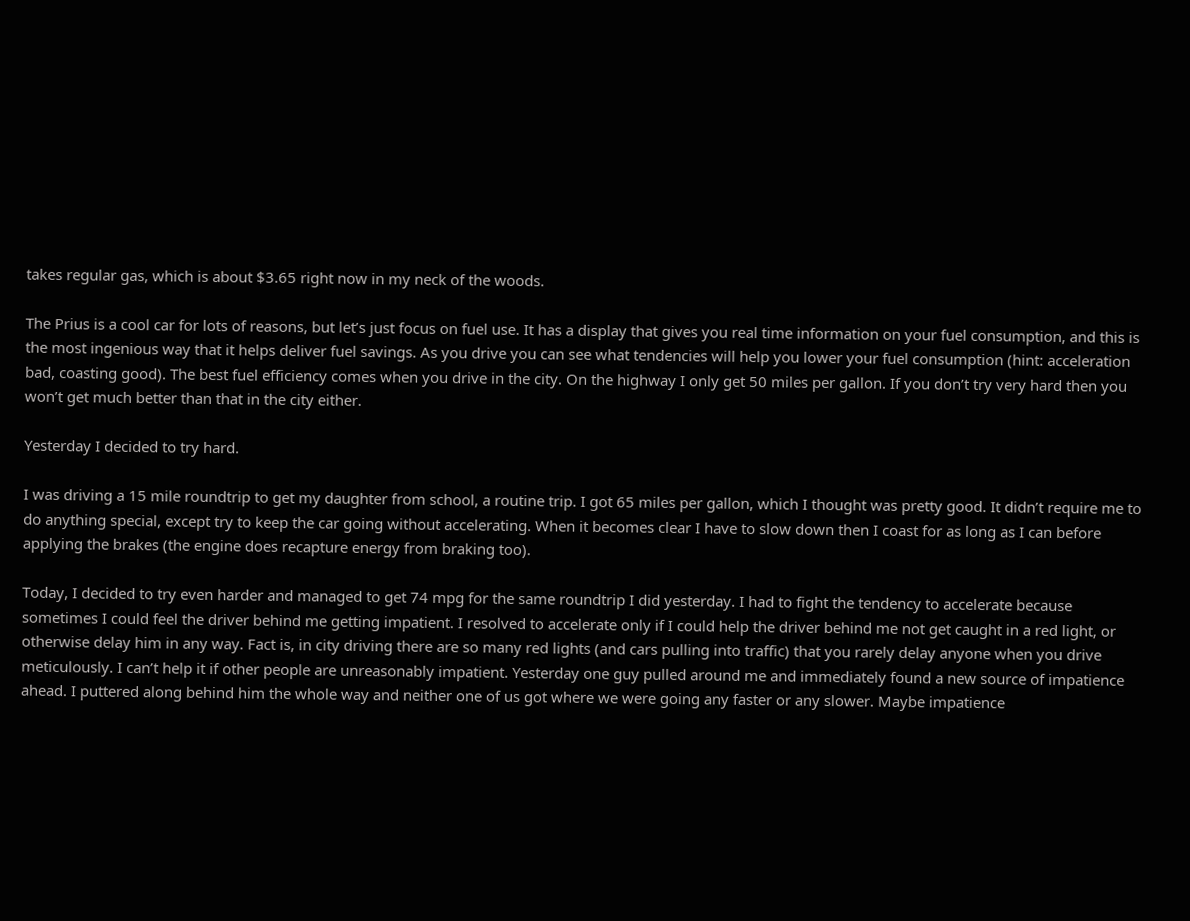takes regular gas, which is about $3.65 right now in my neck of the woods.

The Prius is a cool car for lots of reasons, but let’s just focus on fuel use. It has a display that gives you real time information on your fuel consumption, and this is the most ingenious way that it helps deliver fuel savings. As you drive you can see what tendencies will help you lower your fuel consumption (hint: acceleration bad, coasting good). The best fuel efficiency comes when you drive in the city. On the highway I only get 50 miles per gallon. If you don’t try very hard then you won’t get much better than that in the city either.

Yesterday I decided to try hard.

I was driving a 15 mile roundtrip to get my daughter from school, a routine trip. I got 65 miles per gallon, which I thought was pretty good. It didn’t require me to do anything special, except try to keep the car going without accelerating. When it becomes clear I have to slow down then I coast for as long as I can before applying the brakes (the engine does recapture energy from braking too).

Today, I decided to try even harder and managed to get 74 mpg for the same roundtrip I did yesterday. I had to fight the tendency to accelerate because sometimes I could feel the driver behind me getting impatient. I resolved to accelerate only if I could help the driver behind me not get caught in a red light, or otherwise delay him in any way. Fact is, in city driving there are so many red lights (and cars pulling into traffic) that you rarely delay anyone when you drive meticulously. I can’t help it if other people are unreasonably impatient. Yesterday one guy pulled around me and immediately found a new source of impatience ahead. I puttered along behind him the whole way and neither one of us got where we were going any faster or any slower. Maybe impatience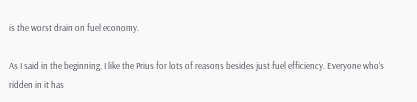is the worst drain on fuel economy.

As I said in the beginning, I like the Prius for lots of reasons besides just fuel efficiency. Everyone who’s ridden in it has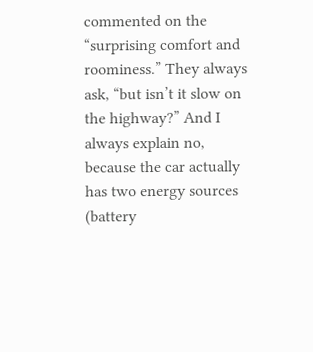commented on the “surprising comfort and roominess.” They always ask, “but isn’t it slow on the highway?” And I always explain no, because the car actually has two energy sources (battery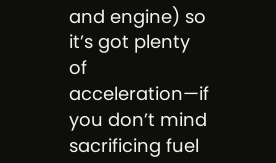and engine) so it’s got plenty of acceleration—if you don’t mind sacrificing fuel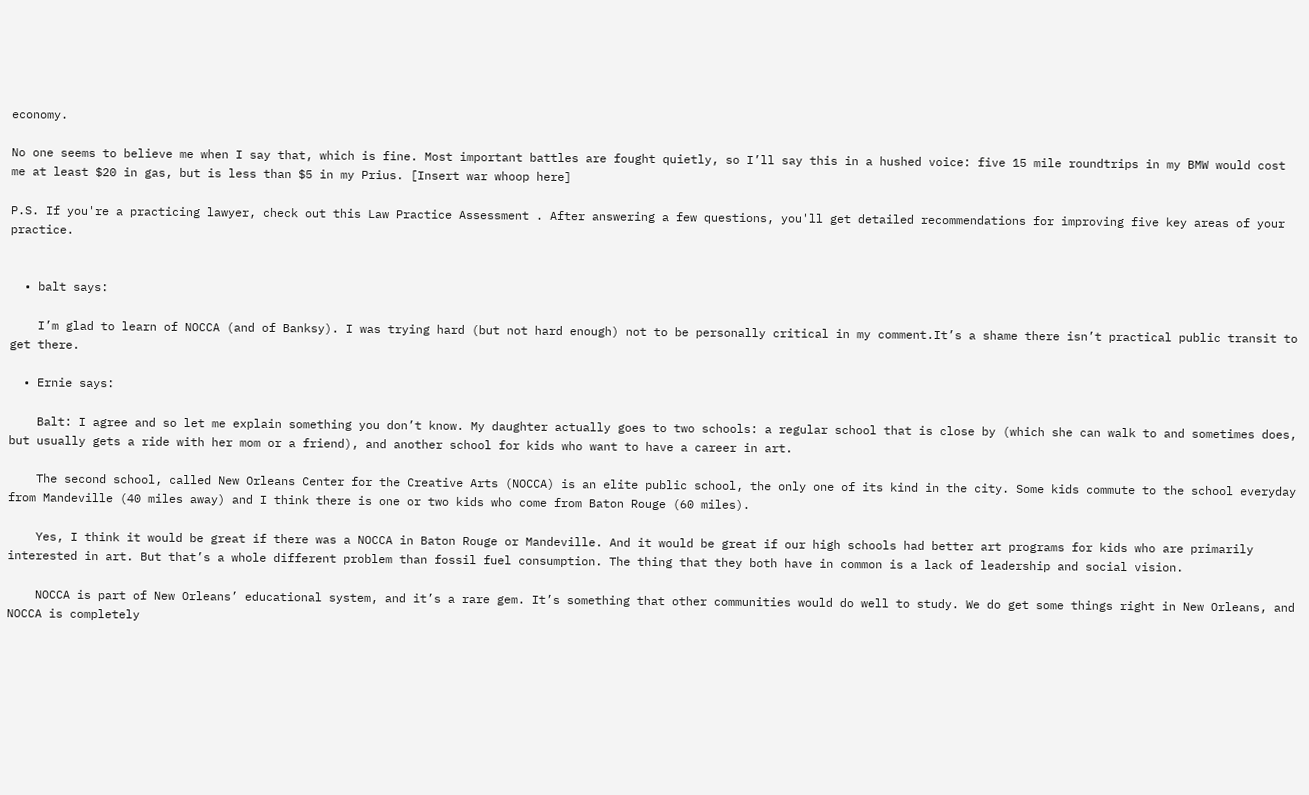economy.

No one seems to believe me when I say that, which is fine. Most important battles are fought quietly, so I’ll say this in a hushed voice: five 15 mile roundtrips in my BMW would cost me at least $20 in gas, but is less than $5 in my Prius. [Insert war whoop here]

P.S. If you're a practicing lawyer, check out this Law Practice Assessment . After answering a few questions, you'll get detailed recommendations for improving five key areas of your practice.


  • balt says:

    I’m glad to learn of NOCCA (and of Banksy). I was trying hard (but not hard enough) not to be personally critical in my comment.It’s a shame there isn’t practical public transit to get there.

  • Ernie says:

    Balt: I agree and so let me explain something you don’t know. My daughter actually goes to two schools: a regular school that is close by (which she can walk to and sometimes does, but usually gets a ride with her mom or a friend), and another school for kids who want to have a career in art.

    The second school, called New Orleans Center for the Creative Arts (NOCCA) is an elite public school, the only one of its kind in the city. Some kids commute to the school everyday from Mandeville (40 miles away) and I think there is one or two kids who come from Baton Rouge (60 miles).

    Yes, I think it would be great if there was a NOCCA in Baton Rouge or Mandeville. And it would be great if our high schools had better art programs for kids who are primarily interested in art. But that’s a whole different problem than fossil fuel consumption. The thing that they both have in common is a lack of leadership and social vision.

    NOCCA is part of New Orleans’ educational system, and it’s a rare gem. It’s something that other communities would do well to study. We do get some things right in New Orleans, and NOCCA is completely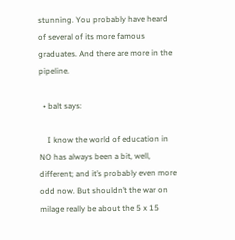stunning. You probably have heard of several of its more famous graduates. And there are more in the pipeline.

  • balt says:

    I know the world of education in NO has always been a bit, well, different; and it’s probably even more odd now. But shouldn’t the war on milage really be about the 5 x 15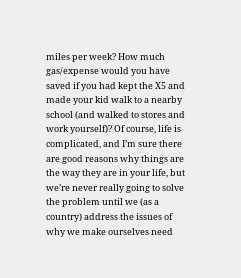miles per week? How much gas/expense would you have saved if you had kept the X5 and made your kid walk to a nearby school (and walked to stores and work yourself)? Of course, life is complicated, and I’m sure there are good reasons why things are the way they are in your life, but we’re never really going to solve the problem until we (as a country) address the issues of why we make ourselves need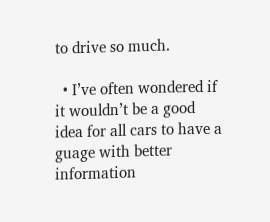to drive so much.

  • I’ve often wondered if it wouldn’t be a good idea for all cars to have a guage with better information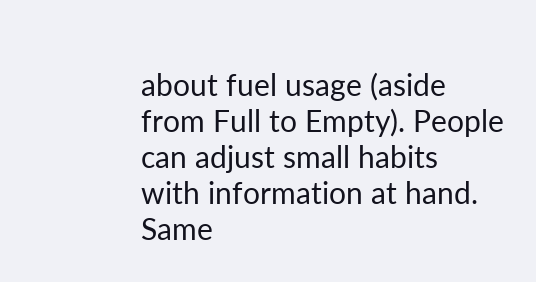about fuel usage (aside from Full to Empty). People can adjust small habits with information at hand. Same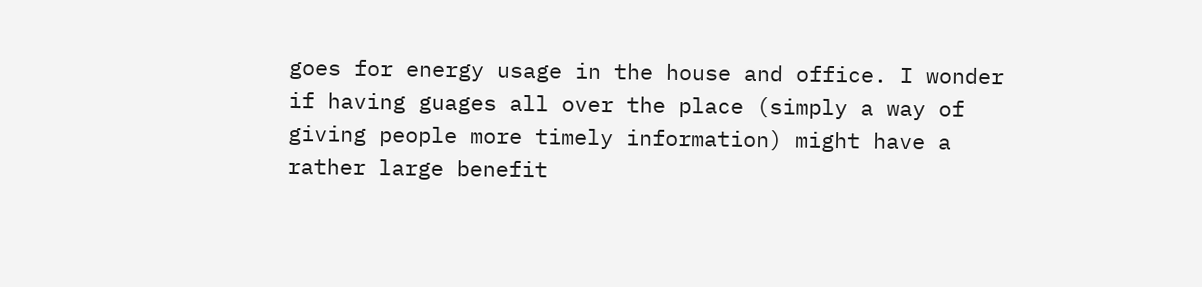goes for energy usage in the house and office. I wonder if having guages all over the place (simply a way of giving people more timely information) might have a rather large benefit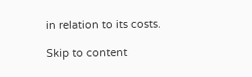in relation to its costs.

Skip to content